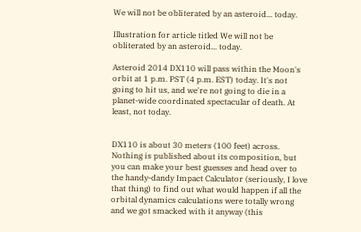We will not be obliterated by an asteroid... today.

Illustration for article titled We will not be obliterated by an asteroid... today.

Asteroid 2014 DX110 will pass within the Moon's orbit at 1 p.m. PST (4 p.m. EST) today. It's not going to hit us, and we're not going to die in a planet-wide coordinated spectacular of death. At least, not today.


DX110 is about 30 meters (100 feet) across. Nothing is published about its composition, but you can make your best guesses and head over to the handy-dandy Impact Calculator (seriously, I love that thing) to find out what would happen if all the orbital dynamics calculations were totally wrong and we got smacked with it anyway (this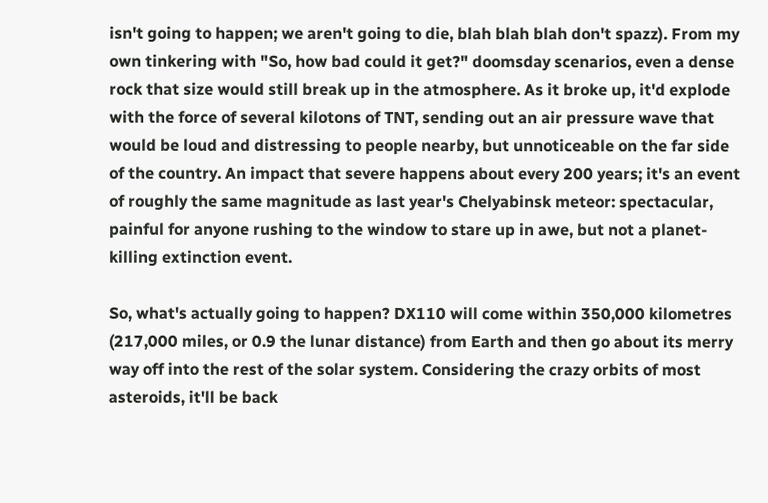isn't going to happen; we aren't going to die, blah blah blah don't spazz). From my own tinkering with "So, how bad could it get?" doomsday scenarios, even a dense rock that size would still break up in the atmosphere. As it broke up, it'd explode with the force of several kilotons of TNT, sending out an air pressure wave that would be loud and distressing to people nearby, but unnoticeable on the far side of the country. An impact that severe happens about every 200 years; it's an event of roughly the same magnitude as last year's Chelyabinsk meteor: spectacular, painful for anyone rushing to the window to stare up in awe, but not a planet-killing extinction event.

So, what's actually going to happen? DX110 will come within 350,000 kilometres (217,000 miles, or 0.9 the lunar distance) from Earth and then go about its merry way off into the rest of the solar system. Considering the crazy orbits of most asteroids, it'll be back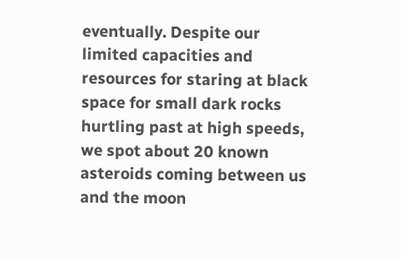eventually. Despite our limited capacities and resources for staring at black space for small dark rocks hurtling past at high speeds, we spot about 20 known asteroids coming between us and the moon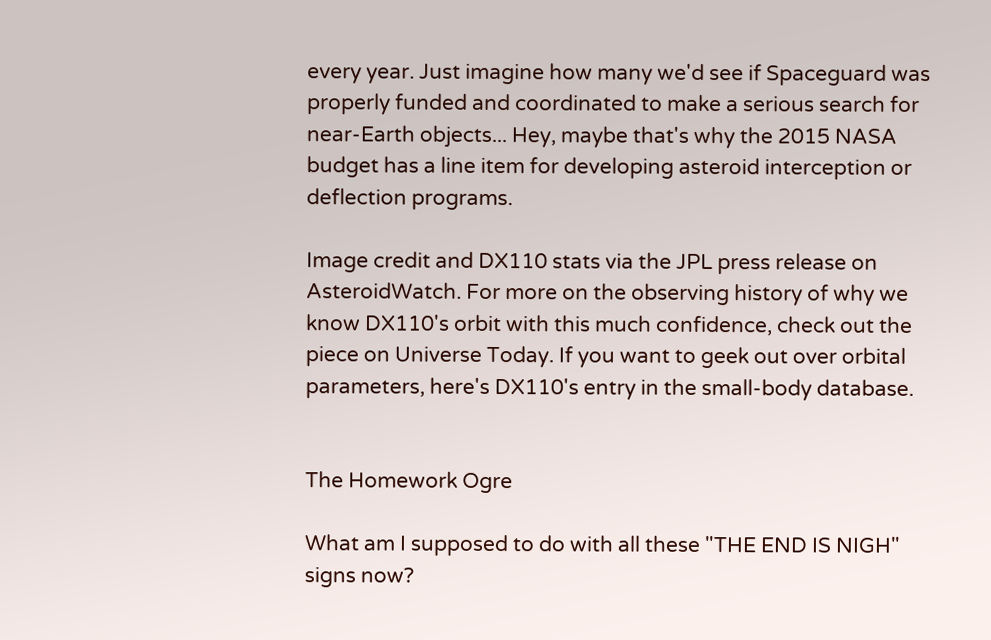every year. Just imagine how many we'd see if Spaceguard was properly funded and coordinated to make a serious search for near-Earth objects... Hey, maybe that's why the 2015 NASA budget has a line item for developing asteroid interception or deflection programs.

Image credit and DX110 stats via the JPL press release on AsteroidWatch. For more on the observing history of why we know DX110's orbit with this much confidence, check out the piece on Universe Today. If you want to geek out over orbital parameters, here's DX110's entry in the small-body database.


The Homework Ogre

What am I supposed to do with all these "THE END IS NIGH" signs now?